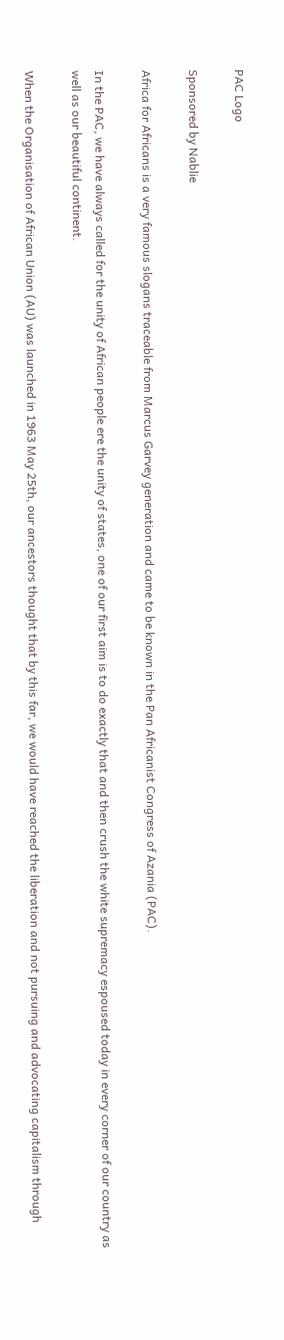PAC Logo

Sponsored by Nablie

Africa for Africans is a very famous slogans traceable from Marcus Garvey generation and came to be known in the Pan Africanist Congress of Azania (PAC).

In the PAC, we have always called for the unity of African people ere the unity of states, one of our first aim is to do exactly that and then crush the white supremacy espoused today in every corner of our country as well as our beautiful continent.

When the Organisation of African Union (AU) was launched in 1963 May 25th, our ancestors thought that by this far, we would have reached the liberation and not pursuing and advocating capitalism through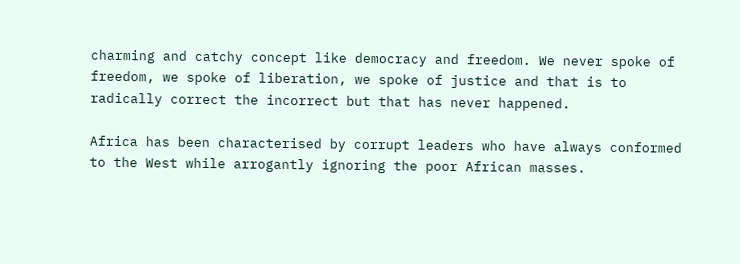charming and catchy concept like democracy and freedom. We never spoke of freedom, we spoke of liberation, we spoke of justice and that is to radically correct the incorrect but that has never happened.

Africa has been characterised by corrupt leaders who have always conformed to the West while arrogantly ignoring the poor African masses.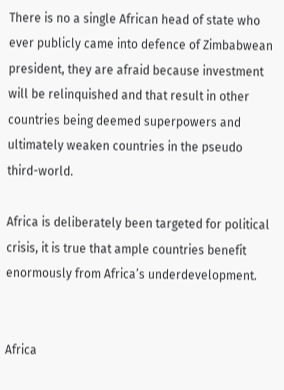There is no a single African head of state who ever publicly came into defence of Zimbabwean president, they are afraid because investment will be relinquished and that result in other countries being deemed superpowers and ultimately weaken countries in the pseudo third-world.

Africa is deliberately been targeted for political crisis, it is true that ample countries benefit enormously from Africa’s underdevelopment.


Africa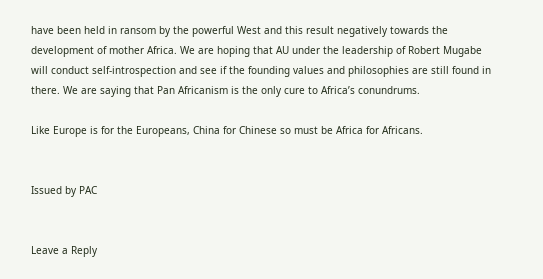have been held in ransom by the powerful West and this result negatively towards the development of mother Africa. We are hoping that AU under the leadership of Robert Mugabe will conduct self-introspection and see if the founding values and philosophies are still found in there. We are saying that Pan Africanism is the only cure to Africa’s conundrums.

Like Europe is for the Europeans, China for Chinese so must be Africa for Africans.


Issued by PAC


Leave a Reply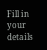Fill in your details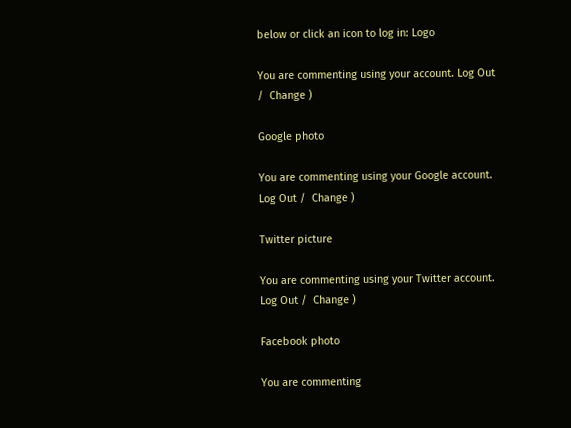below or click an icon to log in: Logo

You are commenting using your account. Log Out /  Change )

Google photo

You are commenting using your Google account. Log Out /  Change )

Twitter picture

You are commenting using your Twitter account. Log Out /  Change )

Facebook photo

You are commenting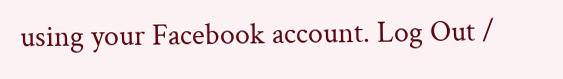using your Facebook account. Log Out /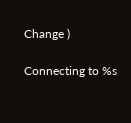Change )

Connecting to %s